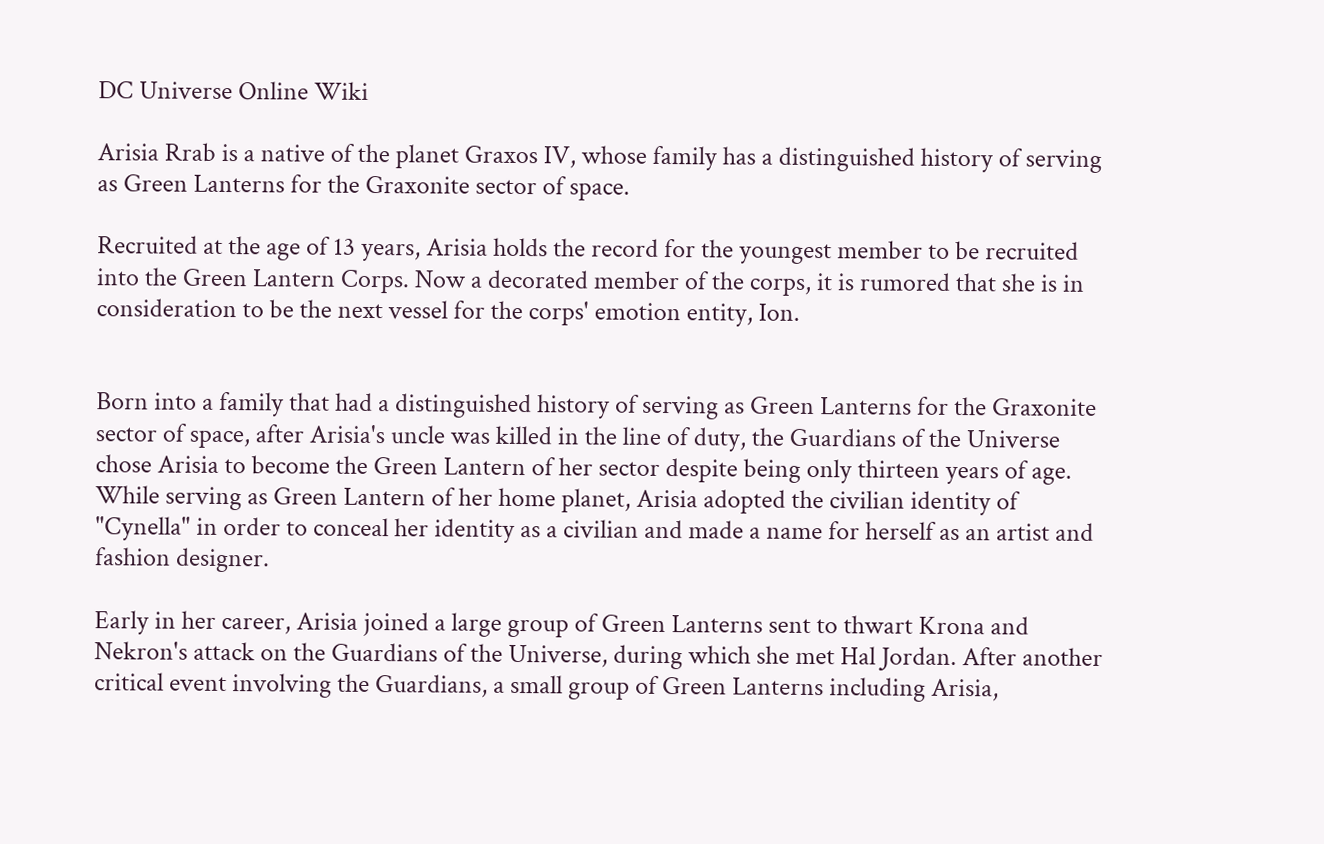DC Universe Online Wiki

Arisia Rrab is a native of the planet Graxos IV, whose family has a distinguished history of serving as Green Lanterns for the Graxonite sector of space.

Recruited at the age of 13 years, Arisia holds the record for the youngest member to be recruited into the Green Lantern Corps. Now a decorated member of the corps, it is rumored that she is in consideration to be the next vessel for the corps' emotion entity, Ion.


Born into a family that had a distinguished history of serving as Green Lanterns for the Graxonite sector of space, after Arisia's uncle was killed in the line of duty, the Guardians of the Universe chose Arisia to become the Green Lantern of her sector despite being only thirteen years of age.
While serving as Green Lantern of her home planet, Arisia adopted the civilian identity of "Cynella" in order to conceal her identity as a civilian and made a name for herself as an artist and fashion designer.

Early in her career, Arisia joined a large group of Green Lanterns sent to thwart Krona and Nekron's attack on the Guardians of the Universe, during which she met Hal Jordan. After another critical event involving the Guardians, a small group of Green Lanterns including Arisia,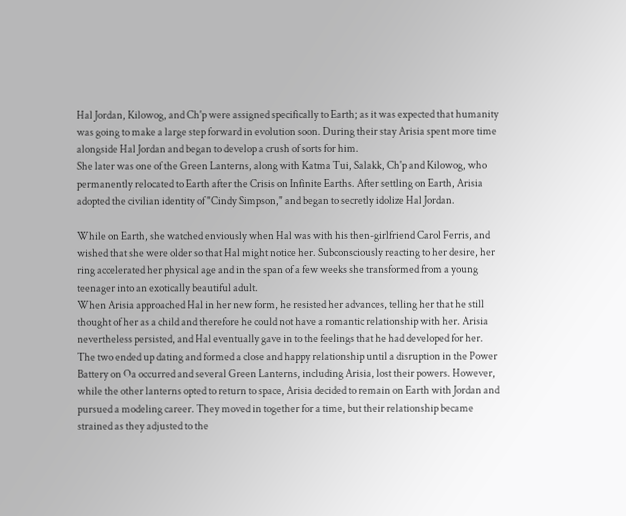Hal Jordan, Kilowog, and Ch'p were assigned specifically to Earth; as it was expected that humanity was going to make a large step forward in evolution soon. During their stay Arisia spent more time alongside Hal Jordan and began to develop a crush of sorts for him.
She later was one of the Green Lanterns, along with Katma Tui, Salakk, Ch'p and Kilowog, who permanently relocated to Earth after the Crisis on Infinite Earths. After settling on Earth, Arisia adopted the civilian identity of "Cindy Simpson," and began to secretly idolize Hal Jordan.

While on Earth, she watched enviously when Hal was with his then-girlfriend Carol Ferris, and wished that she were older so that Hal might notice her. Subconsciously reacting to her desire, her ring accelerated her physical age and in the span of a few weeks she transformed from a young teenager into an exotically beautiful adult.
When Arisia approached Hal in her new form, he resisted her advances, telling her that he still thought of her as a child and therefore he could not have a romantic relationship with her. Arisia nevertheless persisted, and Hal eventually gave in to the feelings that he had developed for her. The two ended up dating and formed a close and happy relationship until a disruption in the Power Battery on Oa occurred and several Green Lanterns, including Arisia, lost their powers. However, while the other lanterns opted to return to space, Arisia decided to remain on Earth with Jordan and pursued a modeling career. They moved in together for a time, but their relationship became strained as they adjusted to the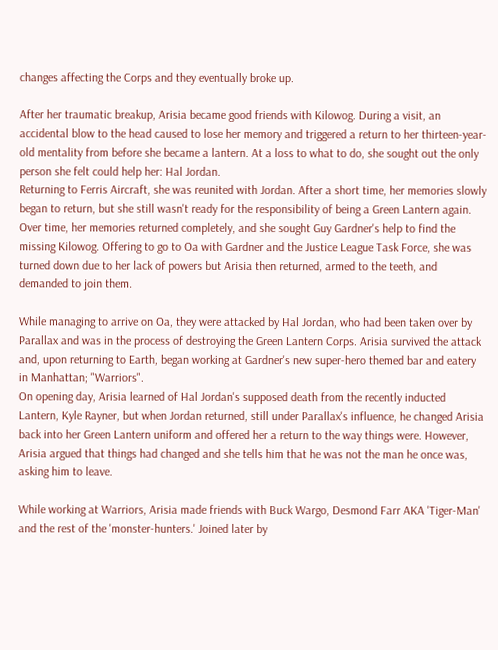changes affecting the Corps and they eventually broke up.

After her traumatic breakup, Arisia became good friends with Kilowog. During a visit, an accidental blow to the head caused to lose her memory and triggered a return to her thirteen-year-old mentality from before she became a lantern. At a loss to what to do, she sought out the only person she felt could help her: Hal Jordan.
Returning to Ferris Aircraft, she was reunited with Jordan. After a short time, her memories slowly began to return, but she still wasn't ready for the responsibility of being a Green Lantern again.
Over time, her memories returned completely, and she sought Guy Gardner's help to find the missing Kilowog. Offering to go to Oa with Gardner and the Justice League Task Force, she was turned down due to her lack of powers but Arisia then returned, armed to the teeth, and demanded to join them.

While managing to arrive on Oa, they were attacked by Hal Jordan, who had been taken over by Parallax and was in the process of destroying the Green Lantern Corps. Arisia survived the attack and, upon returning to Earth, began working at Gardner's new super-hero themed bar and eatery in Manhattan; "Warriors".
On opening day, Arisia learned of Hal Jordan's supposed death from the recently inducted Lantern, Kyle Rayner, but when Jordan returned, still under Parallax's influence, he changed Arisia back into her Green Lantern uniform and offered her a return to the way things were. However, Arisia argued that things had changed and she tells him that he was not the man he once was, asking him to leave.

While working at Warriors, Arisia made friends with Buck Wargo, Desmond Farr AKA 'Tiger-Man' and the rest of the 'monster-hunters.' Joined later by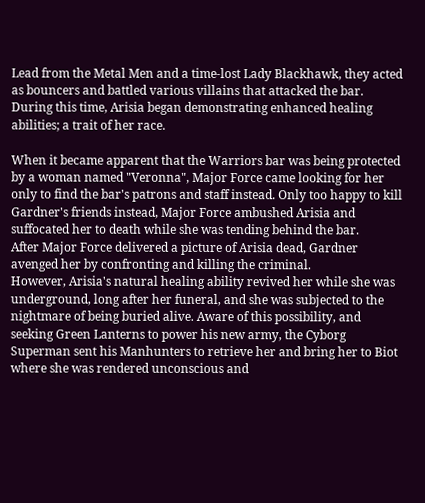Lead from the Metal Men and a time-lost Lady Blackhawk, they acted as bouncers and battled various villains that attacked the bar. During this time, Arisia began demonstrating enhanced healing abilities; a trait of her race.

When it became apparent that the Warriors bar was being protected by a woman named "Veronna", Major Force came looking for her only to find the bar's patrons and staff instead. Only too happy to kill Gardner's friends instead, Major Force ambushed Arisia and suffocated her to death while she was tending behind the bar.
After Major Force delivered a picture of Arisia dead, Gardner avenged her by confronting and killing the criminal.
However, Arisia's natural healing ability revived her while she was underground, long after her funeral, and she was subjected to the nightmare of being buried alive. Aware of this possibility, and seeking Green Lanterns to power his new army, the Cyborg Superman sent his Manhunters to retrieve her and bring her to Biot where she was rendered unconscious and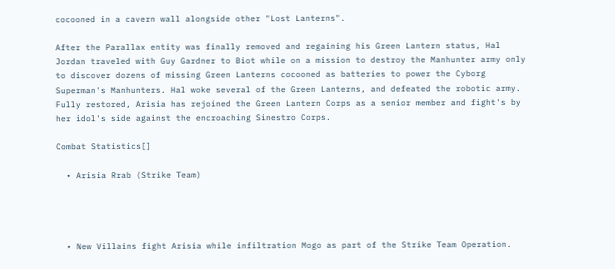cocooned in a cavern wall alongside other "Lost Lanterns".

After the Parallax entity was finally removed and regaining his Green Lantern status, Hal Jordan traveled with Guy Gardner to Biot while on a mission to destroy the Manhunter army only to discover dozens of missing Green Lanterns cocooned as batteries to power the Cyborg Superman's Manhunters. Hal woke several of the Green Lanterns, and defeated the robotic army.
Fully restored, Arisia has rejoined the Green Lantern Corps as a senior member and fight's by her idol's side against the encroaching Sinestro Corps.

Combat Statistics[]

  • Arisia Rrab (Strike Team)




  • New Villains fight Arisia while infiltration Mogo as part of the Strike Team Operation.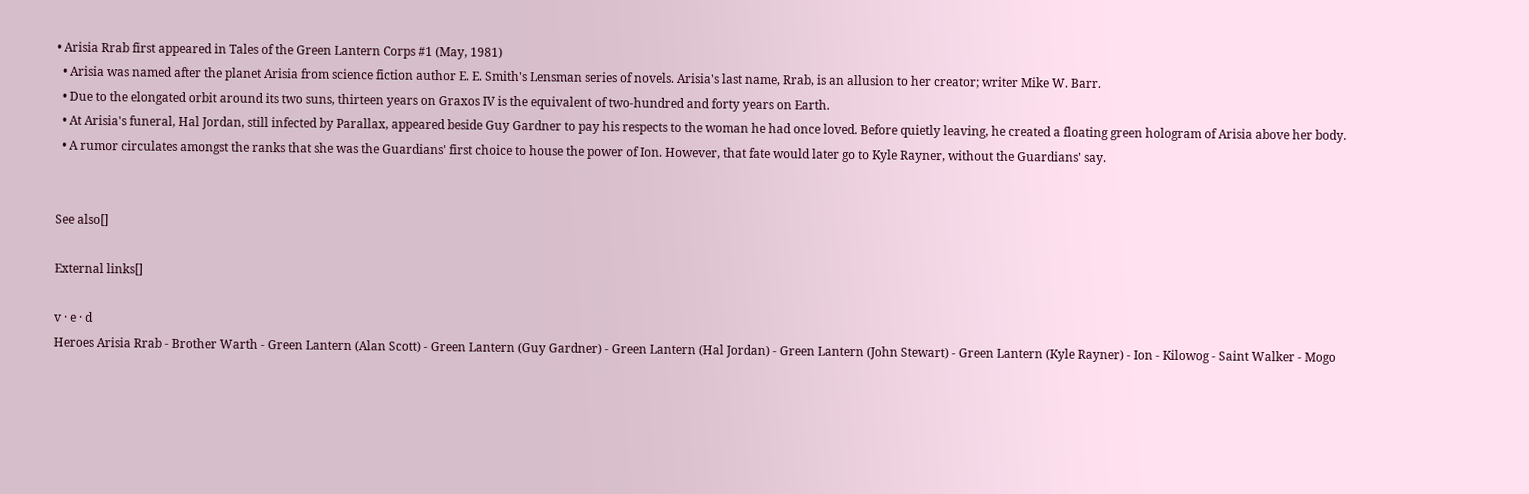• Arisia Rrab first appeared in Tales of the Green Lantern Corps #1 (May, 1981)
  • Arisia was named after the planet Arisia from science fiction author E. E. Smith's Lensman series of novels. Arisia's last name, Rrab, is an allusion to her creator; writer Mike W. Barr.
  • Due to the elongated orbit around its two suns, thirteen years on Graxos IV is the equivalent of two-hundred and forty years on Earth.
  • At Arisia's funeral, Hal Jordan, still infected by Parallax, appeared beside Guy Gardner to pay his respects to the woman he had once loved. Before quietly leaving, he created a floating green hologram of Arisia above her body.
  • A rumor circulates amongst the ranks that she was the Guardians' first choice to house the power of Ion. However, that fate would later go to Kyle Rayner, without the Guardians' say.


See also[]

External links[]

v · e · d
Heroes Arisia Rrab - Brother Warth - Green Lantern (Alan Scott) - Green Lantern (Guy Gardner) - Green Lantern (Hal Jordan) - Green Lantern (John Stewart) - Green Lantern (Kyle Rayner) - Ion - Kilowog - Saint Walker - Mogo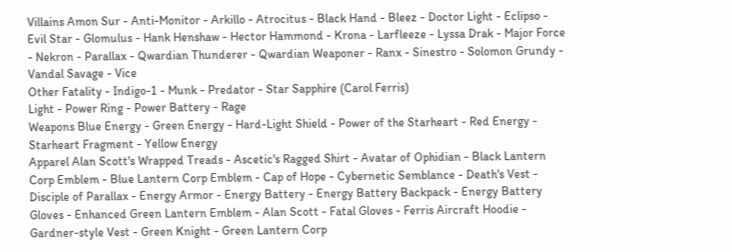Villains Amon Sur - Anti-Monitor - Arkillo - Atrocitus - Black Hand - Bleez - Doctor Light - Eclipso - Evil Star - Glomulus - Hank Henshaw - Hector Hammond - Krona - Larfleeze - Lyssa Drak - Major Force - Nekron - Parallax - Qwardian Thunderer - Qwardian Weaponer - Ranx - Sinestro - Solomon Grundy - Vandal Savage - Vice
Other Fatality - Indigo-1 - Munk - Predator - Star Sapphire (Carol Ferris)
Light - Power Ring - Power Battery - Rage
Weapons Blue Energy - Green Energy - Hard-Light Shield - Power of the Starheart - Red Energy - Starheart Fragment - Yellow Energy
Apparel Alan Scott's Wrapped Treads - Ascetic's Ragged Shirt - Avatar of Ophidian - Black Lantern Corp Emblem - Blue Lantern Corp Emblem - Cap of Hope - Cybernetic Semblance - Death's Vest - Disciple of Parallax - Energy Armor - Energy Battery - Energy Battery Backpack - Energy Battery Gloves - Enhanced Green Lantern Emblem - Alan Scott - Fatal Gloves - Ferris Aircraft Hoodie - Gardner-style Vest - Green Knight - Green Lantern Corp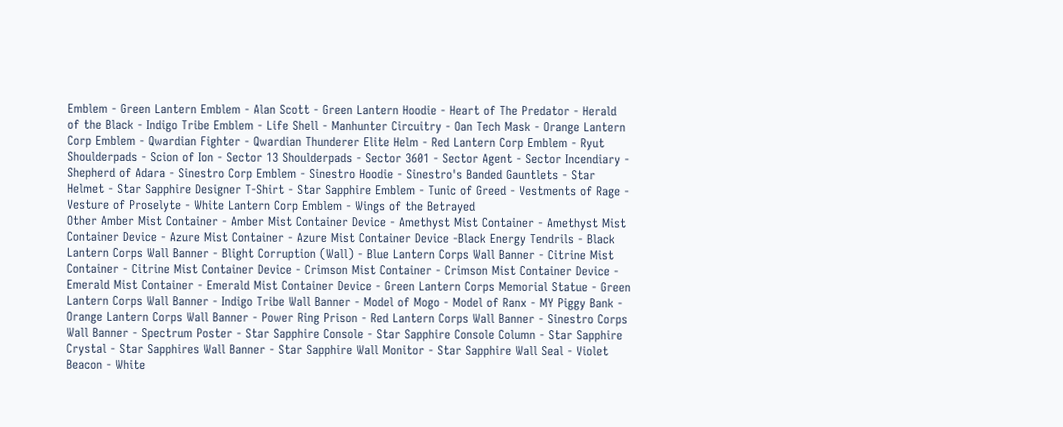Emblem - Green Lantern Emblem - Alan Scott - Green Lantern Hoodie - Heart of The Predator - Herald of the Black - Indigo Tribe Emblem - Life Shell - Manhunter Circuitry - Oan Tech Mask - Orange Lantern Corp Emblem - Qwardian Fighter - Qwardian Thunderer Elite Helm - Red Lantern Corp Emblem - Ryut Shoulderpads - Scion of Ion - Sector 13 Shoulderpads - Sector 3601 - Sector Agent - Sector Incendiary - Shepherd of Adara - Sinestro Corp Emblem - Sinestro Hoodie - Sinestro's Banded Gauntlets - Star Helmet - Star Sapphire Designer T-Shirt - Star Sapphire Emblem - Tunic of Greed - Vestments of Rage - Vesture of Proselyte - White Lantern Corp Emblem - Wings of the Betrayed
Other Amber Mist Container - Amber Mist Container Device - Amethyst Mist Container - Amethyst Mist Container Device - Azure Mist Container - Azure Mist Container Device -Black Energy Tendrils - Black Lantern Corps Wall Banner - Blight Corruption (Wall) - Blue Lantern Corps Wall Banner - Citrine Mist Container - Citrine Mist Container Device - Crimson Mist Container - Crimson Mist Container Device - Emerald Mist Container - Emerald Mist Container Device - Green Lantern Corps Memorial Statue - Green Lantern Corps Wall Banner - Indigo Tribe Wall Banner - Model of Mogo - Model of Ranx - MY Piggy Bank - Orange Lantern Corps Wall Banner - Power Ring Prison - Red Lantern Corps Wall Banner - Sinestro Corps Wall Banner - Spectrum Poster - Star Sapphire Console - Star Sapphire Console Column - Star Sapphire Crystal - Star Sapphires Wall Banner - Star Sapphire Wall Monitor - Star Sapphire Wall Seal - Violet Beacon - White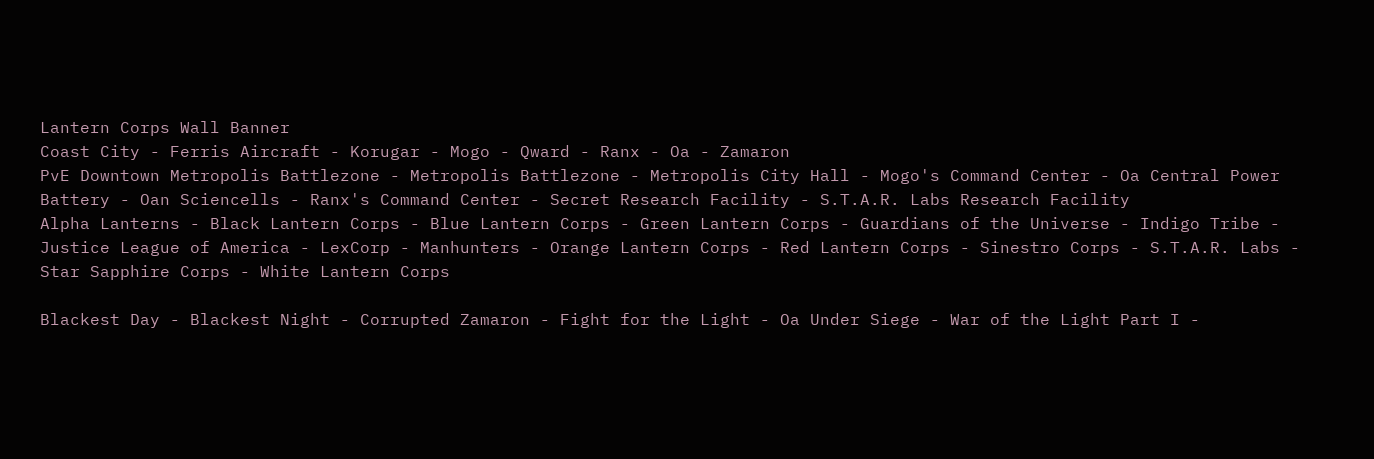Lantern Corps Wall Banner
Coast City - Ferris Aircraft - Korugar - Mogo - Qward - Ranx - Oa - Zamaron
PvE Downtown Metropolis Battlezone - Metropolis Battlezone - Metropolis City Hall - Mogo's Command Center - Oa Central Power Battery - Oan Sciencells - Ranx's Command Center - Secret Research Facility - S.T.A.R. Labs Research Facility
Alpha Lanterns - Black Lantern Corps - Blue Lantern Corps - Green Lantern Corps - Guardians of the Universe - Indigo Tribe - Justice League of America - LexCorp - Manhunters - Orange Lantern Corps - Red Lantern Corps - Sinestro Corps - S.T.A.R. Labs - Star Sapphire Corps - White Lantern Corps

Blackest Day - Blackest Night - Corrupted Zamaron - Fight for the Light - Oa Under Siege - War of the Light Part I -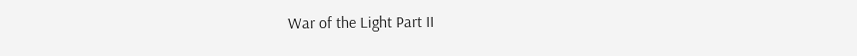War of the Light Part II